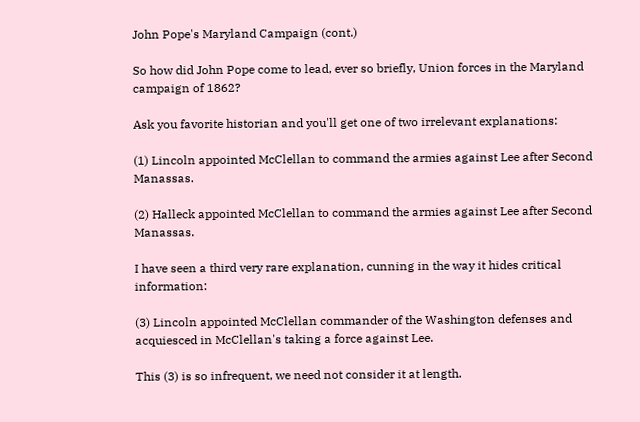John Pope's Maryland Campaign (cont.)

So how did John Pope come to lead, ever so briefly, Union forces in the Maryland campaign of 1862?

Ask you favorite historian and you'll get one of two irrelevant explanations:

(1) Lincoln appointed McClellan to command the armies against Lee after Second Manassas.

(2) Halleck appointed McClellan to command the armies against Lee after Second Manassas.

I have seen a third very rare explanation, cunning in the way it hides critical information:

(3) Lincoln appointed McClellan commander of the Washington defenses and acquiesced in McClellan's taking a force against Lee.

This (3) is so infrequent, we need not consider it at length.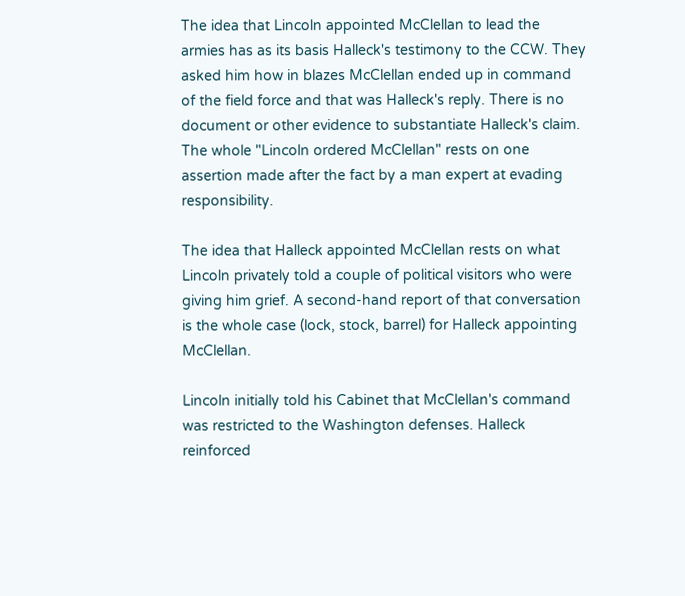The idea that Lincoln appointed McClellan to lead the armies has as its basis Halleck's testimony to the CCW. They asked him how in blazes McClellan ended up in command of the field force and that was Halleck's reply. There is no document or other evidence to substantiate Halleck's claim. The whole "Lincoln ordered McClellan" rests on one assertion made after the fact by a man expert at evading responsibility.

The idea that Halleck appointed McClellan rests on what Lincoln privately told a couple of political visitors who were giving him grief. A second-hand report of that conversation is the whole case (lock, stock, barrel) for Halleck appointing McClellan.

Lincoln initially told his Cabinet that McClellan's command was restricted to the Washington defenses. Halleck reinforced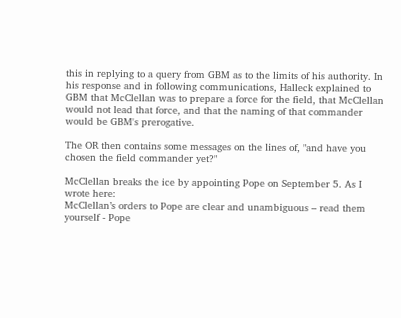this in replying to a query from GBM as to the limits of his authority. In his response and in following communications, Halleck explained to GBM that McClellan was to prepare a force for the field, that McClellan would not lead that force, and that the naming of that commander would be GBM's prerogative.

The OR then contains some messages on the lines of, "and have you chosen the field commander yet?"

McClellan breaks the ice by appointing Pope on September 5. As I wrote here:
McClellan’s orders to Pope are clear and unambiguous – read them yourself - Pope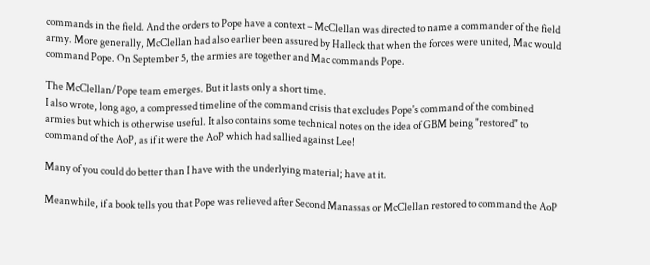commands in the field. And the orders to Pope have a context – McClellan was directed to name a commander of the field army. More generally, McClellan had also earlier been assured by Halleck that when the forces were united, Mac would command Pope. On September 5, the armies are together and Mac commands Pope.

The McClellan/Pope team emerges. But it lasts only a short time.
I also wrote, long ago, a compressed timeline of the command crisis that excludes Pope's command of the combined armies but which is otherwise useful. It also contains some technical notes on the idea of GBM being "restored" to command of the AoP, as if it were the AoP which had sallied against Lee!

Many of you could do better than I have with the underlying material; have at it.

Meanwhile, if a book tells you that Pope was relieved after Second Manassas or McClellan restored to command the AoP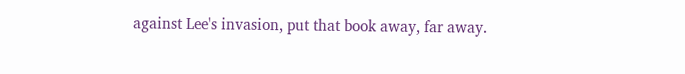against Lee's invasion, put that book away, far away.